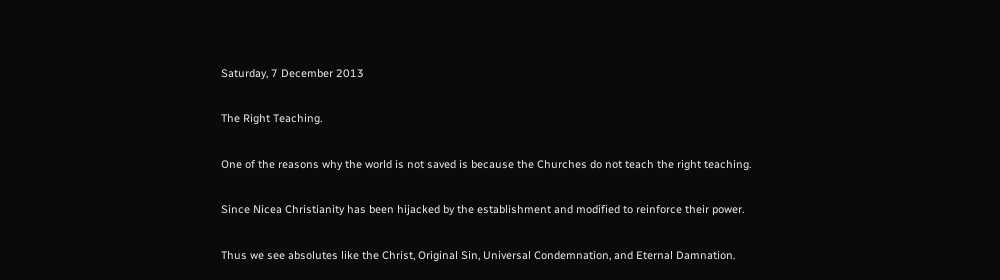Saturday, 7 December 2013

The Right Teaching.

One of the reasons why the world is not saved is because the Churches do not teach the right teaching.

Since Nicea Christianity has been hijacked by the establishment and modified to reinforce their power.

Thus we see absolutes like the Christ, Original Sin, Universal Condemnation, and Eternal Damnation.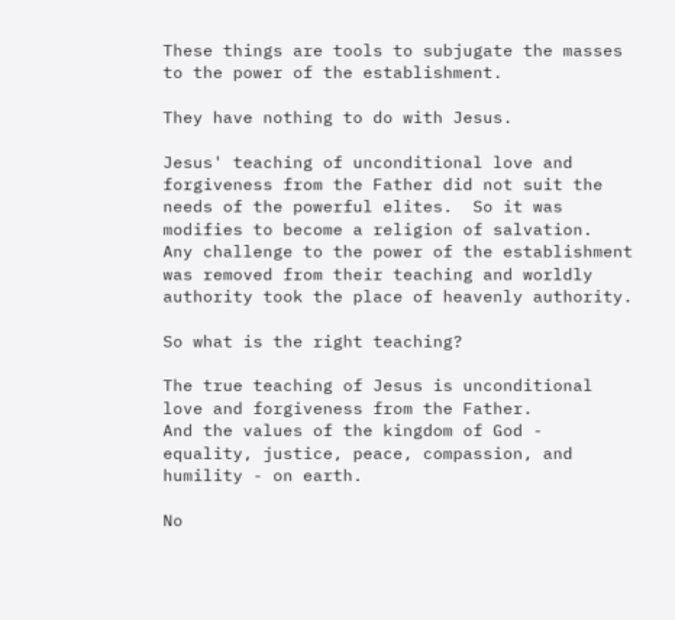These things are tools to subjugate the masses to the power of the establishment.

They have nothing to do with Jesus.

Jesus' teaching of unconditional love and forgiveness from the Father did not suit the needs of the powerful elites.  So it was modifies to become a religion of salvation.  Any challenge to the power of the establishment was removed from their teaching and worldly authority took the place of heavenly authority.

So what is the right teaching?

The true teaching of Jesus is unconditional love and forgiveness from the Father.
And the values of the kingdom of God - equality, justice, peace, compassion, and humility - on earth.

No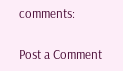comments:

Post a Comment